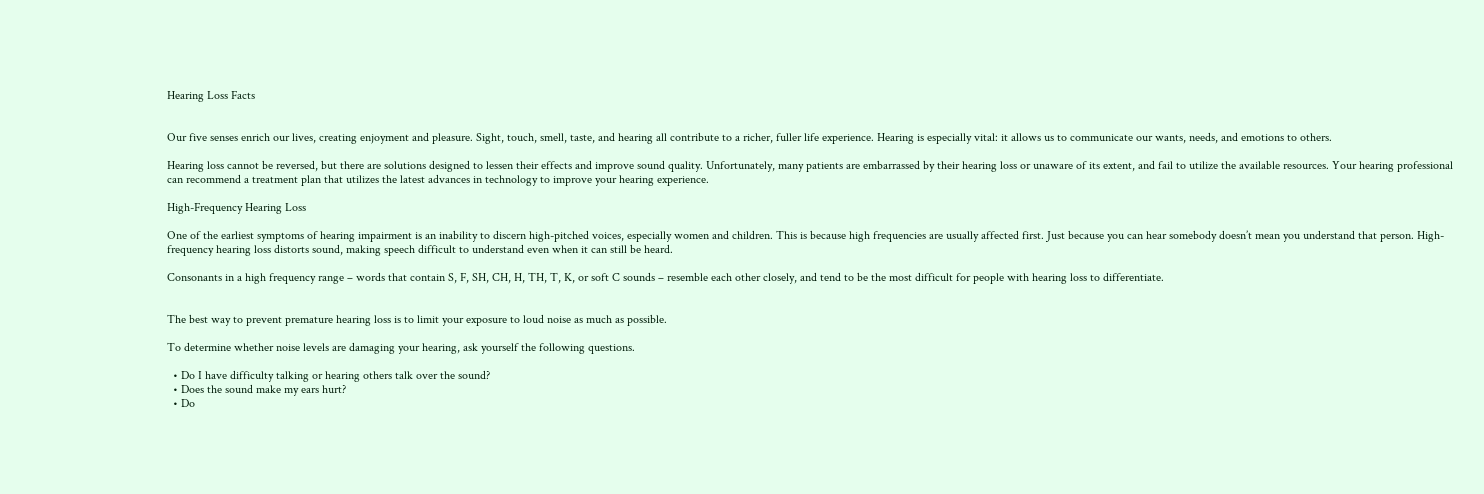Hearing Loss Facts


Our five senses enrich our lives, creating enjoyment and pleasure. Sight, touch, smell, taste, and hearing all contribute to a richer, fuller life experience. Hearing is especially vital: it allows us to communicate our wants, needs, and emotions to others.

Hearing loss cannot be reversed, but there are solutions designed to lessen their effects and improve sound quality. Unfortunately, many patients are embarrassed by their hearing loss or unaware of its extent, and fail to utilize the available resources. Your hearing professional can recommend a treatment plan that utilizes the latest advances in technology to improve your hearing experience.

High-Frequency Hearing Loss

One of the earliest symptoms of hearing impairment is an inability to discern high-pitched voices, especially women and children. This is because high frequencies are usually affected first. Just because you can hear somebody doesn’t mean you understand that person. High-frequency hearing loss distorts sound, making speech difficult to understand even when it can still be heard.

Consonants in a high frequency range – words that contain S, F, SH, CH, H, TH, T, K, or soft C sounds – resemble each other closely, and tend to be the most difficult for people with hearing loss to differentiate.


The best way to prevent premature hearing loss is to limit your exposure to loud noise as much as possible.

To determine whether noise levels are damaging your hearing, ask yourself the following questions.

  • Do I have difficulty talking or hearing others talk over the sound?
  • Does the sound make my ears hurt?
  • Do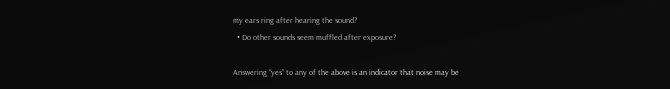my ears ring after hearing the sound?
  • Do other sounds seem muffled after exposure?

Answering “yes” to any of the above is an indicator that noise may be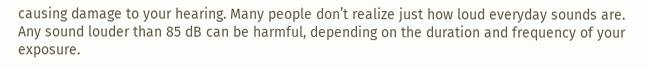causing damage to your hearing. Many people don’t realize just how loud everyday sounds are. Any sound louder than 85 dB can be harmful, depending on the duration and frequency of your exposure.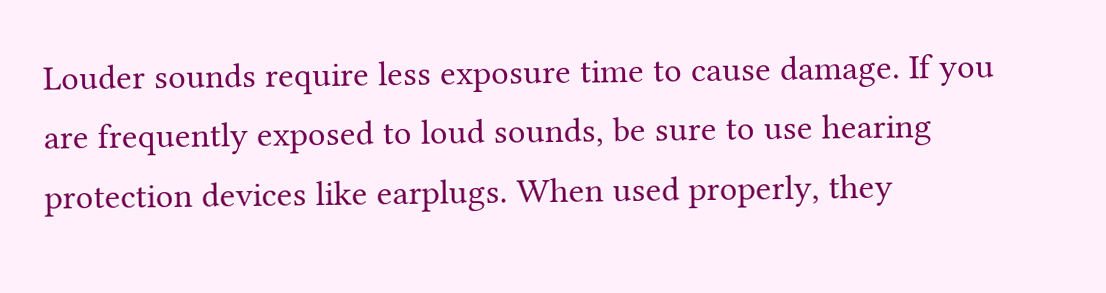Louder sounds require less exposure time to cause damage. If you are frequently exposed to loud sounds, be sure to use hearing protection devices like earplugs. When used properly, they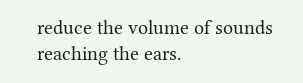reduce the volume of sounds reaching the ears.